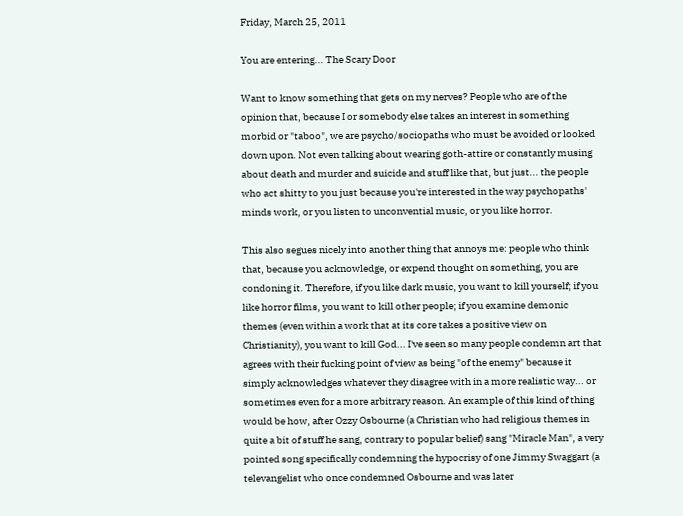Friday, March 25, 2011

You are entering... The Scary Door

Want to know something that gets on my nerves? People who are of the opinion that, because I or somebody else takes an interest in something morbid or "taboo", we are psycho/sociopaths who must be avoided or looked down upon. Not even talking about wearing goth-attire or constantly musing about death and murder and suicide and stuff like that, but just... the people who act shitty to you just because you're interested in the way psychopaths' minds work, or you listen to unconvential music, or you like horror.

This also segues nicely into another thing that annoys me: people who think that, because you acknowledge, or expend thought on something, you are condoning it. Therefore, if you like dark music, you want to kill yourself; if you like horror films, you want to kill other people; if you examine demonic themes (even within a work that at its core takes a positive view on Christianity), you want to kill God... I've seen so many people condemn art that agrees with their fucking point of view as being "of the enemy" because it simply acknowledges whatever they disagree with in a more realistic way... or sometimes even for a more arbitrary reason. An example of this kind of thing would be how, after Ozzy Osbourne (a Christian who had religious themes in quite a bit of stuff he sang, contrary to popular belief) sang "Miracle Man", a very pointed song specifically condemning the hypocrisy of one Jimmy Swaggart (a televangelist who once condemned Osbourne and was later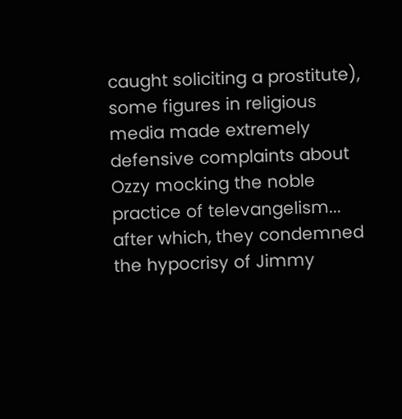caught soliciting a prostitute), some figures in religious media made extremely defensive complaints about Ozzy mocking the noble practice of televangelism... after which, they condemned the hypocrisy of Jimmy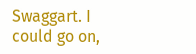Swaggart. I could go on,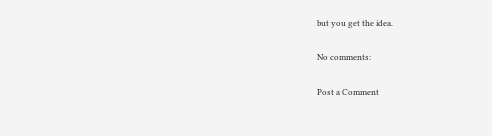but you get the idea.

No comments:

Post a Comment